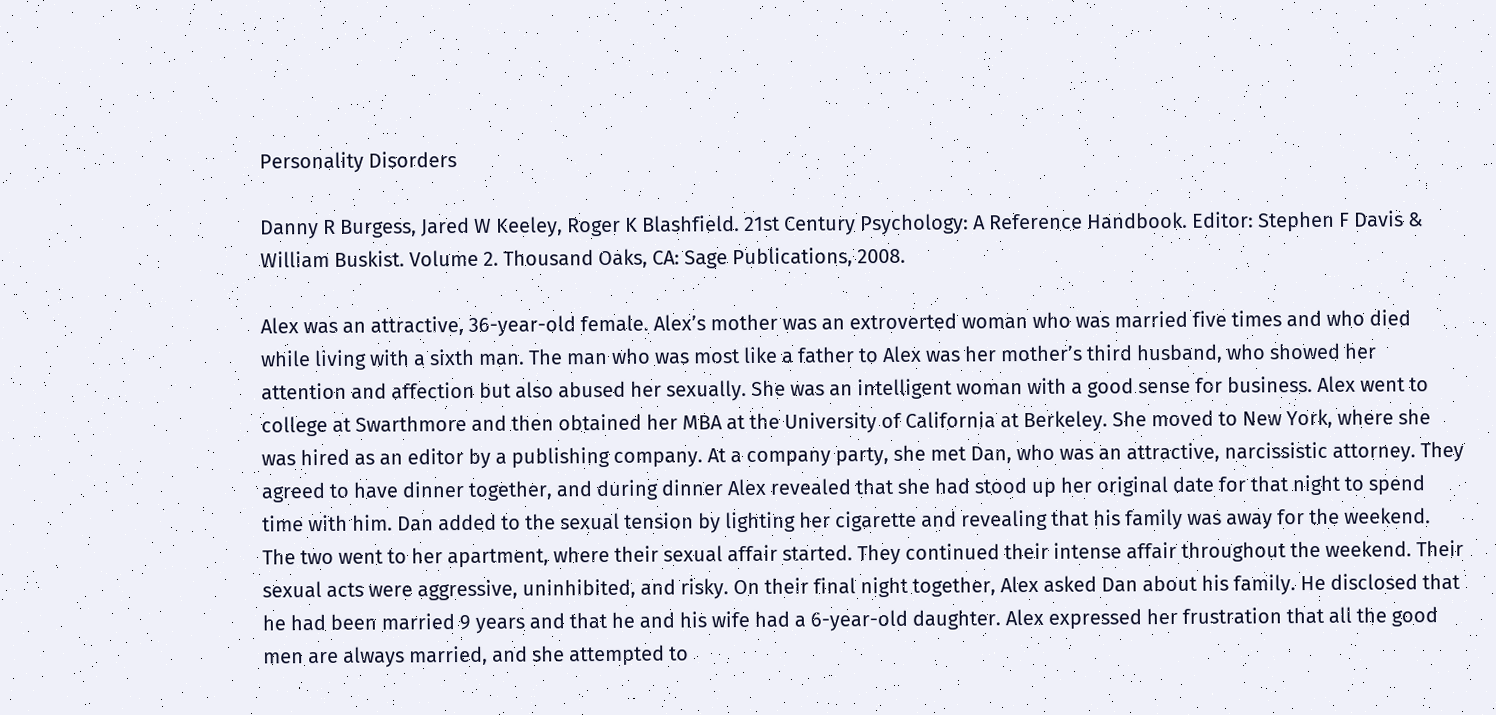Personality Disorders

Danny R Burgess, Jared W Keeley, Roger K Blashfield. 21st Century Psychology: A Reference Handbook. Editor: Stephen F Davis & William Buskist. Volume 2. Thousand Oaks, CA: Sage Publications, 2008.

Alex was an attractive, 36-year-old female. Alex’s mother was an extroverted woman who was married five times and who died while living with a sixth man. The man who was most like a father to Alex was her mother’s third husband, who showed her attention and affection but also abused her sexually. She was an intelligent woman with a good sense for business. Alex went to college at Swarthmore and then obtained her MBA at the University of California at Berkeley. She moved to New York, where she was hired as an editor by a publishing company. At a company party, she met Dan, who was an attractive, narcissistic attorney. They agreed to have dinner together, and during dinner Alex revealed that she had stood up her original date for that night to spend time with him. Dan added to the sexual tension by lighting her cigarette and revealing that his family was away for the weekend. The two went to her apartment, where their sexual affair started. They continued their intense affair throughout the weekend. Their sexual acts were aggressive, uninhibited, and risky. On their final night together, Alex asked Dan about his family. He disclosed that he had been married 9 years and that he and his wife had a 6-year-old daughter. Alex expressed her frustration that all the good men are always married, and she attempted to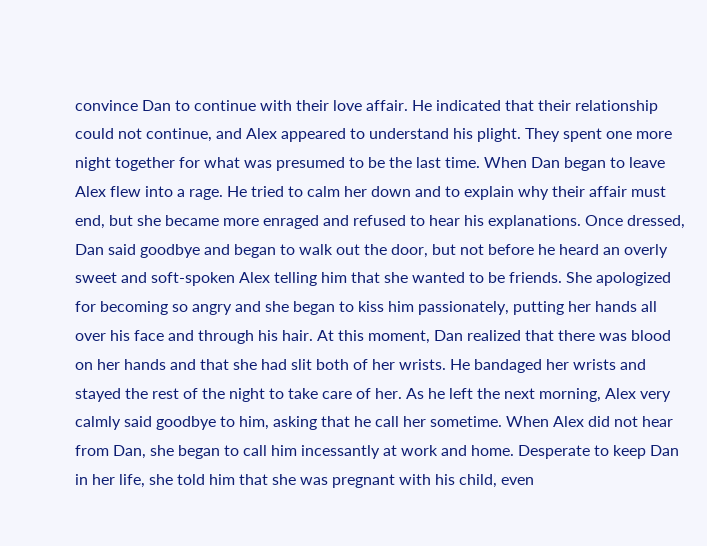convince Dan to continue with their love affair. He indicated that their relationship could not continue, and Alex appeared to understand his plight. They spent one more night together for what was presumed to be the last time. When Dan began to leave Alex flew into a rage. He tried to calm her down and to explain why their affair must end, but she became more enraged and refused to hear his explanations. Once dressed, Dan said goodbye and began to walk out the door, but not before he heard an overly sweet and soft-spoken Alex telling him that she wanted to be friends. She apologized for becoming so angry and she began to kiss him passionately, putting her hands all over his face and through his hair. At this moment, Dan realized that there was blood on her hands and that she had slit both of her wrists. He bandaged her wrists and stayed the rest of the night to take care of her. As he left the next morning, Alex very calmly said goodbye to him, asking that he call her sometime. When Alex did not hear from Dan, she began to call him incessantly at work and home. Desperate to keep Dan in her life, she told him that she was pregnant with his child, even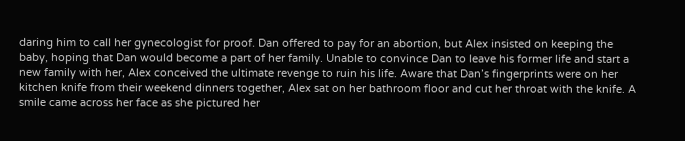daring him to call her gynecologist for proof. Dan offered to pay for an abortion, but Alex insisted on keeping the baby, hoping that Dan would become a part of her family. Unable to convince Dan to leave his former life and start a new family with her, Alex conceived the ultimate revenge to ruin his life. Aware that Dan’s fingerprints were on her kitchen knife from their weekend dinners together, Alex sat on her bathroom floor and cut her throat with the knife. A smile came across her face as she pictured her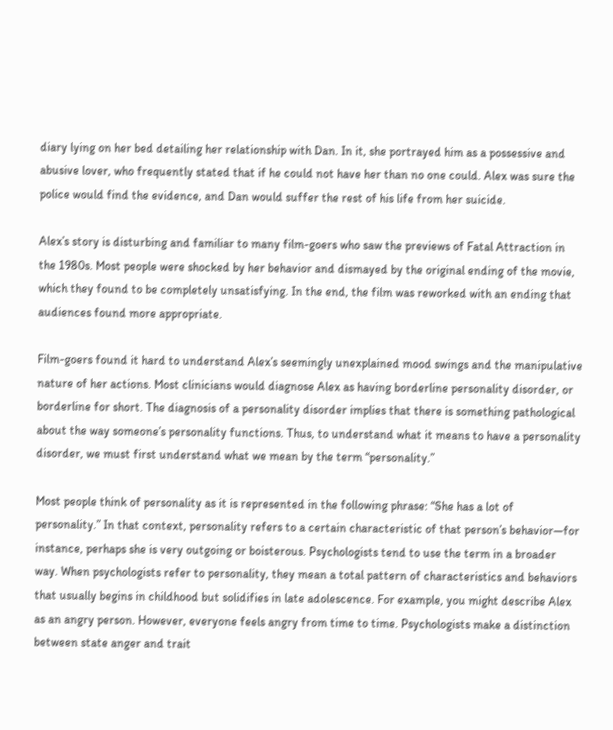diary lying on her bed detailing her relationship with Dan. In it, she portrayed him as a possessive and abusive lover, who frequently stated that if he could not have her than no one could. Alex was sure the police would find the evidence, and Dan would suffer the rest of his life from her suicide.

Alex’s story is disturbing and familiar to many film-goers who saw the previews of Fatal Attraction in the 1980s. Most people were shocked by her behavior and dismayed by the original ending of the movie, which they found to be completely unsatisfying. In the end, the film was reworked with an ending that audiences found more appropriate.

Film-goers found it hard to understand Alex’s seemingly unexplained mood swings and the manipulative nature of her actions. Most clinicians would diagnose Alex as having borderline personality disorder, or borderline for short. The diagnosis of a personality disorder implies that there is something pathological about the way someone’s personality functions. Thus, to understand what it means to have a personality disorder, we must first understand what we mean by the term “personality.”

Most people think of personality as it is represented in the following phrase: “She has a lot of personality.” In that context, personality refers to a certain characteristic of that person’s behavior—for instance, perhaps she is very outgoing or boisterous. Psychologists tend to use the term in a broader way. When psychologists refer to personality, they mean a total pattern of characteristics and behaviors that usually begins in childhood but solidifies in late adolescence. For example, you might describe Alex as an angry person. However, everyone feels angry from time to time. Psychologists make a distinction between state anger and trait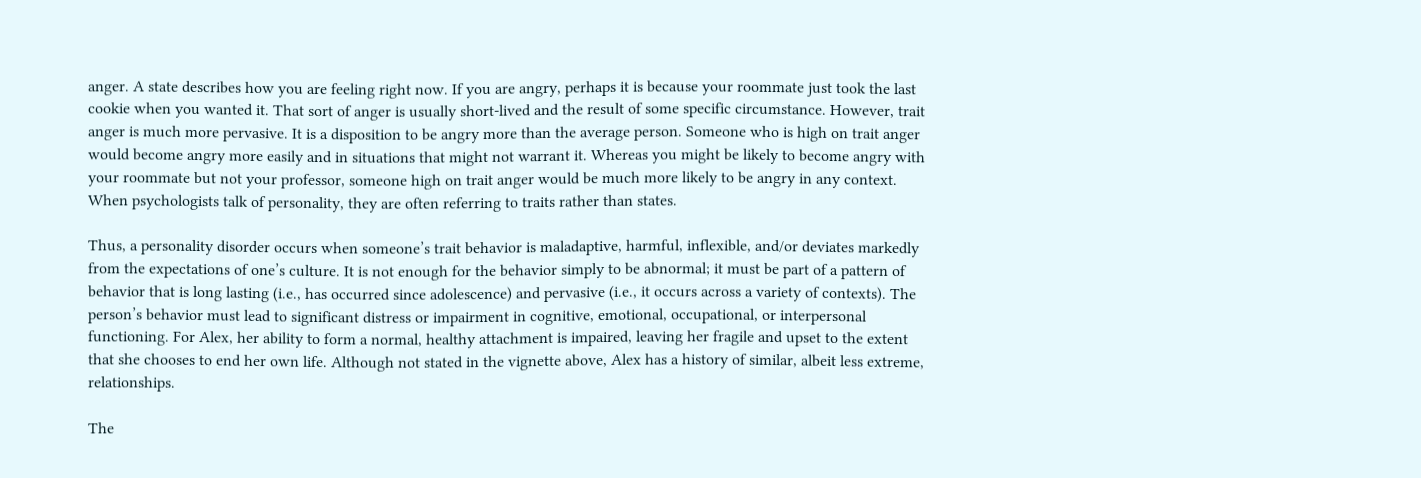anger. A state describes how you are feeling right now. If you are angry, perhaps it is because your roommate just took the last cookie when you wanted it. That sort of anger is usually short-lived and the result of some specific circumstance. However, trait anger is much more pervasive. It is a disposition to be angry more than the average person. Someone who is high on trait anger would become angry more easily and in situations that might not warrant it. Whereas you might be likely to become angry with your roommate but not your professor, someone high on trait anger would be much more likely to be angry in any context. When psychologists talk of personality, they are often referring to traits rather than states.

Thus, a personality disorder occurs when someone’s trait behavior is maladaptive, harmful, inflexible, and/or deviates markedly from the expectations of one’s culture. It is not enough for the behavior simply to be abnormal; it must be part of a pattern of behavior that is long lasting (i.e., has occurred since adolescence) and pervasive (i.e., it occurs across a variety of contexts). The person’s behavior must lead to significant distress or impairment in cognitive, emotional, occupational, or interpersonal functioning. For Alex, her ability to form a normal, healthy attachment is impaired, leaving her fragile and upset to the extent that she chooses to end her own life. Although not stated in the vignette above, Alex has a history of similar, albeit less extreme, relationships.

The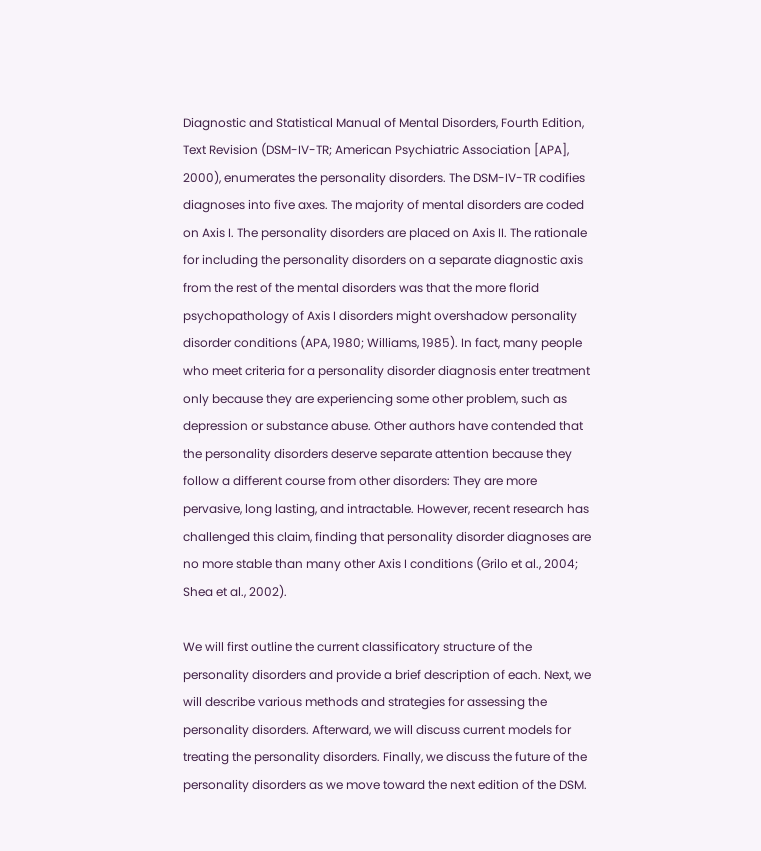Diagnostic and Statistical Manual of Mental Disorders, Fourth Edition, Text Revision (DSM-IV-TR; American Psychiatric Association [APA], 2000), enumerates the personality disorders. The DSM-IV-TR codifies diagnoses into five axes. The majority of mental disorders are coded on Axis I. The personality disorders are placed on Axis II. The rationale for including the personality disorders on a separate diagnostic axis from the rest of the mental disorders was that the more florid psychopathology of Axis I disorders might overshadow personality disorder conditions (APA, 1980; Williams, 1985). In fact, many people who meet criteria for a personality disorder diagnosis enter treatment only because they are experiencing some other problem, such as depression or substance abuse. Other authors have contended that the personality disorders deserve separate attention because they follow a different course from other disorders: They are more pervasive, long lasting, and intractable. However, recent research has challenged this claim, finding that personality disorder diagnoses are no more stable than many other Axis I conditions (Grilo et al., 2004; Shea et al., 2002).

We will first outline the current classificatory structure of the personality disorders and provide a brief description of each. Next, we will describe various methods and strategies for assessing the personality disorders. Afterward, we will discuss current models for treating the personality disorders. Finally, we discuss the future of the personality disorders as we move toward the next edition of the DSM.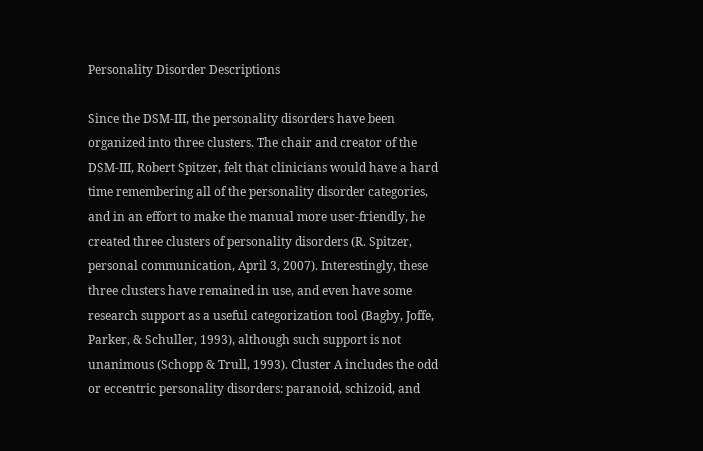Personality Disorder Descriptions

Since the DSM-III, the personality disorders have been organized into three clusters. The chair and creator of the DSM-III, Robert Spitzer, felt that clinicians would have a hard time remembering all of the personality disorder categories, and in an effort to make the manual more user-friendly, he created three clusters of personality disorders (R. Spitzer, personal communication, April 3, 2007). Interestingly, these three clusters have remained in use, and even have some research support as a useful categorization tool (Bagby, Joffe, Parker, & Schuller, 1993), although such support is not unanimous (Schopp & Trull, 1993). Cluster A includes the odd or eccentric personality disorders: paranoid, schizoid, and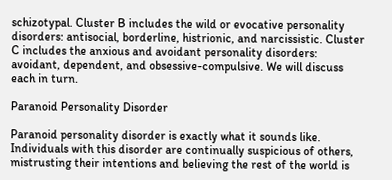schizotypal. Cluster B includes the wild or evocative personality disorders: antisocial, borderline, histrionic, and narcissistic. Cluster C includes the anxious and avoidant personality disorders: avoidant, dependent, and obsessive-compulsive. We will discuss each in turn.

Paranoid Personality Disorder

Paranoid personality disorder is exactly what it sounds like. Individuals with this disorder are continually suspicious of others, mistrusting their intentions and believing the rest of the world is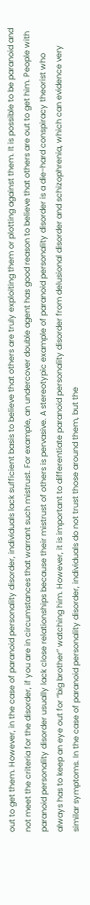out to get them. However, in the case of paranoid personality disorder, individuals lack sufficient basis to believe that others are truly exploiting them or plotting against them. It is possible to be paranoid and not meet the criteria for the disorder, if you are in circumstances that warrant such mistrust. For example, an undercover double agent has good reason to believe that others are out to get him. People with paranoid personality disorder usually lack close relationships because their mistrust of others is pervasive. A stereotypic example of paranoid personality disorder is a die-hard conspiracy theorist who always has to keep an eye out for “big brother” watching him. However, it is important to differentiate paranoid personality disorder from delusional disorder and schizophrenia, which can evidence very similar symptoms. In the case of paranoid personality disorder, individuals do not trust those around them, but the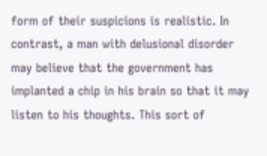form of their suspicions is realistic. In contrast, a man with delusional disorder may believe that the government has implanted a chip in his brain so that it may listen to his thoughts. This sort of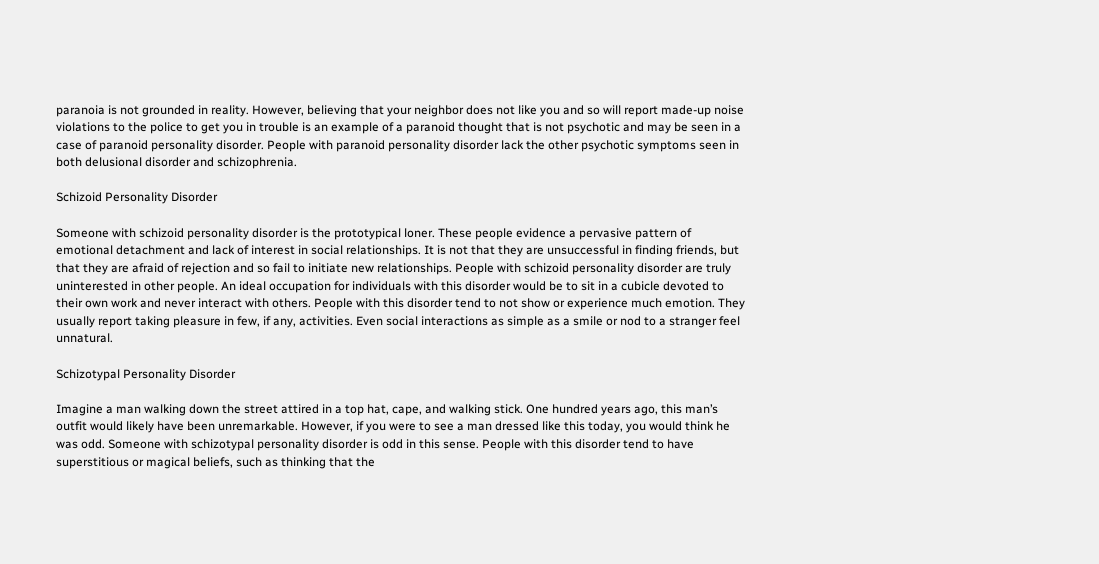paranoia is not grounded in reality. However, believing that your neighbor does not like you and so will report made-up noise violations to the police to get you in trouble is an example of a paranoid thought that is not psychotic and may be seen in a case of paranoid personality disorder. People with paranoid personality disorder lack the other psychotic symptoms seen in both delusional disorder and schizophrenia.

Schizoid Personality Disorder

Someone with schizoid personality disorder is the prototypical loner. These people evidence a pervasive pattern of emotional detachment and lack of interest in social relationships. It is not that they are unsuccessful in finding friends, but that they are afraid of rejection and so fail to initiate new relationships. People with schizoid personality disorder are truly uninterested in other people. An ideal occupation for individuals with this disorder would be to sit in a cubicle devoted to their own work and never interact with others. People with this disorder tend to not show or experience much emotion. They usually report taking pleasure in few, if any, activities. Even social interactions as simple as a smile or nod to a stranger feel unnatural.

Schizotypal Personality Disorder

Imagine a man walking down the street attired in a top hat, cape, and walking stick. One hundred years ago, this man’s outfit would likely have been unremarkable. However, if you were to see a man dressed like this today, you would think he was odd. Someone with schizotypal personality disorder is odd in this sense. People with this disorder tend to have superstitious or magical beliefs, such as thinking that the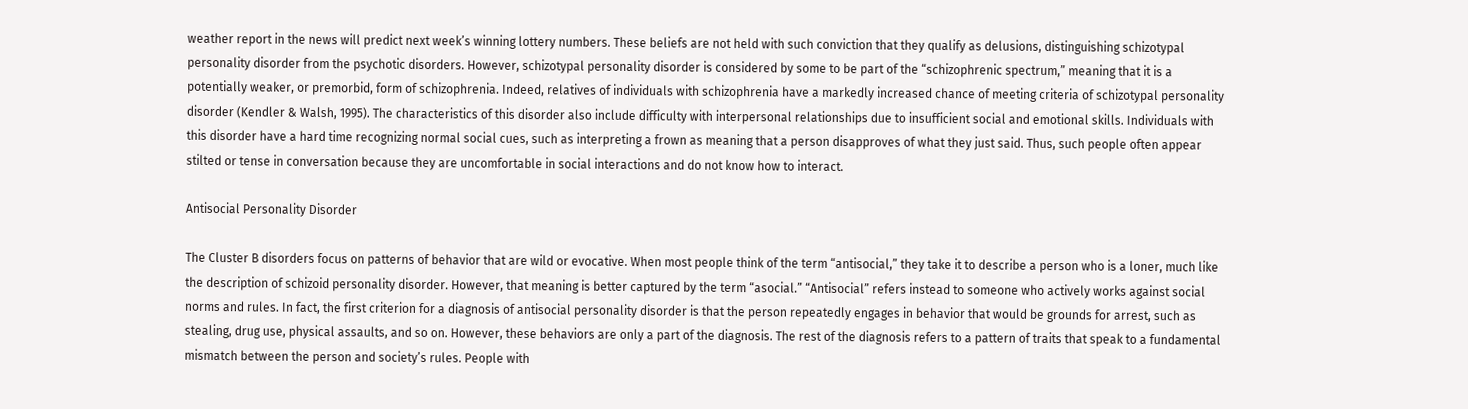weather report in the news will predict next week’s winning lottery numbers. These beliefs are not held with such conviction that they qualify as delusions, distinguishing schizotypal personality disorder from the psychotic disorders. However, schizotypal personality disorder is considered by some to be part of the “schizophrenic spectrum,” meaning that it is a potentially weaker, or premorbid, form of schizophrenia. Indeed, relatives of individuals with schizophrenia have a markedly increased chance of meeting criteria of schizotypal personality disorder (Kendler & Walsh, 1995). The characteristics of this disorder also include difficulty with interpersonal relationships due to insufficient social and emotional skills. Individuals with this disorder have a hard time recognizing normal social cues, such as interpreting a frown as meaning that a person disapproves of what they just said. Thus, such people often appear stilted or tense in conversation because they are uncomfortable in social interactions and do not know how to interact.

Antisocial Personality Disorder

The Cluster B disorders focus on patterns of behavior that are wild or evocative. When most people think of the term “antisocial,” they take it to describe a person who is a loner, much like the description of schizoid personality disorder. However, that meaning is better captured by the term “asocial.” “Antisocial” refers instead to someone who actively works against social norms and rules. In fact, the first criterion for a diagnosis of antisocial personality disorder is that the person repeatedly engages in behavior that would be grounds for arrest, such as stealing, drug use, physical assaults, and so on. However, these behaviors are only a part of the diagnosis. The rest of the diagnosis refers to a pattern of traits that speak to a fundamental mismatch between the person and society’s rules. People with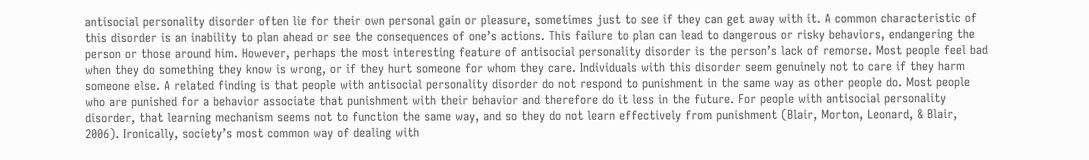antisocial personality disorder often lie for their own personal gain or pleasure, sometimes just to see if they can get away with it. A common characteristic of this disorder is an inability to plan ahead or see the consequences of one’s actions. This failure to plan can lead to dangerous or risky behaviors, endangering the person or those around him. However, perhaps the most interesting feature of antisocial personality disorder is the person’s lack of remorse. Most people feel bad when they do something they know is wrong, or if they hurt someone for whom they care. Individuals with this disorder seem genuinely not to care if they harm someone else. A related finding is that people with antisocial personality disorder do not respond to punishment in the same way as other people do. Most people who are punished for a behavior associate that punishment with their behavior and therefore do it less in the future. For people with antisocial personality disorder, that learning mechanism seems not to function the same way, and so they do not learn effectively from punishment (Blair, Morton, Leonard, & Blair, 2006). Ironically, society’s most common way of dealing with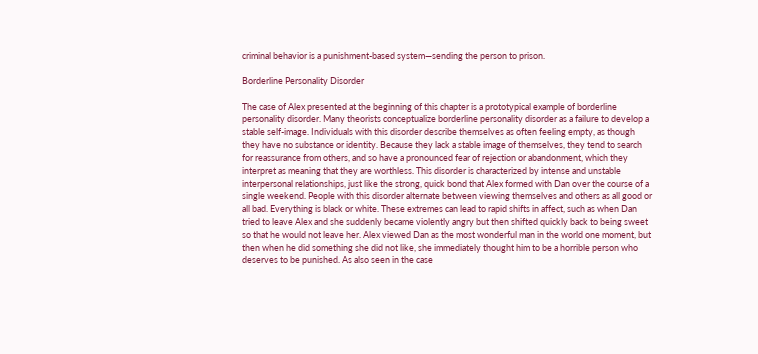criminal behavior is a punishment-based system—sending the person to prison.

Borderline Personality Disorder

The case of Alex presented at the beginning of this chapter is a prototypical example of borderline personality disorder. Many theorists conceptualize borderline personality disorder as a failure to develop a stable self-image. Individuals with this disorder describe themselves as often feeling empty, as though they have no substance or identity. Because they lack a stable image of themselves, they tend to search for reassurance from others, and so have a pronounced fear of rejection or abandonment, which they interpret as meaning that they are worthless. This disorder is characterized by intense and unstable interpersonal relationships, just like the strong, quick bond that Alex formed with Dan over the course of a single weekend. People with this disorder alternate between viewing themselves and others as all good or all bad. Everything is black or white. These extremes can lead to rapid shifts in affect, such as when Dan tried to leave Alex and she suddenly became violently angry but then shifted quickly back to being sweet so that he would not leave her. Alex viewed Dan as the most wonderful man in the world one moment, but then when he did something she did not like, she immediately thought him to be a horrible person who deserves to be punished. As also seen in the case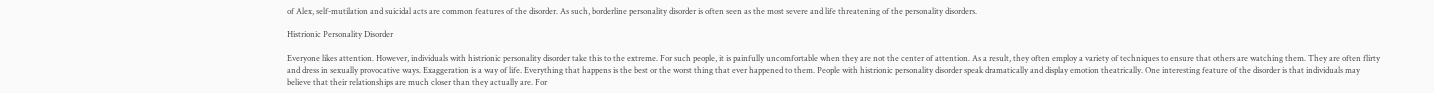of Alex, self-mutilation and suicidal acts are common features of the disorder. As such, borderline personality disorder is often seen as the most severe and life threatening of the personality disorders.

Histrionic Personality Disorder

Everyone likes attention. However, individuals with histrionic personality disorder take this to the extreme. For such people, it is painfully uncomfortable when they are not the center of attention. As a result, they often employ a variety of techniques to ensure that others are watching them. They are often flirty and dress in sexually provocative ways. Exaggeration is a way of life. Everything that happens is the best or the worst thing that ever happened to them. People with histrionic personality disorder speak dramatically and display emotion theatrically. One interesting feature of the disorder is that individuals may believe that their relationships are much closer than they actually are. For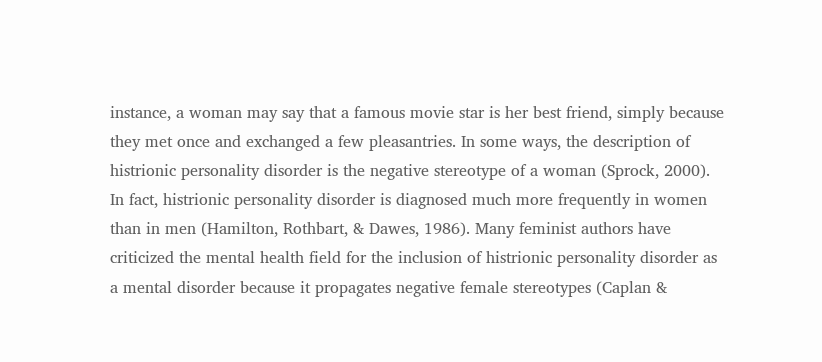instance, a woman may say that a famous movie star is her best friend, simply because they met once and exchanged a few pleasantries. In some ways, the description of histrionic personality disorder is the negative stereotype of a woman (Sprock, 2000). In fact, histrionic personality disorder is diagnosed much more frequently in women than in men (Hamilton, Rothbart, & Dawes, 1986). Many feminist authors have criticized the mental health field for the inclusion of histrionic personality disorder as a mental disorder because it propagates negative female stereotypes (Caplan &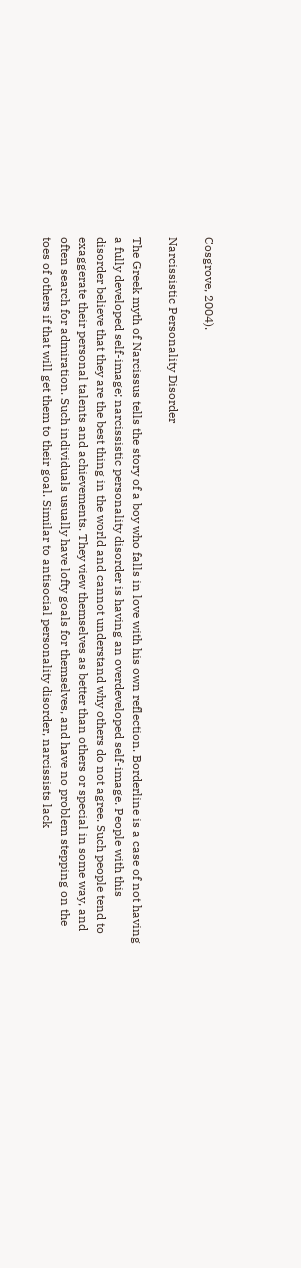Cosgrove, 2004).

Narcissistic Personality Disorder

The Greek myth of Narcissus tells the story of a boy who falls in love with his own reflection. Borderline is a case of not having a fully developed self-image; narcissistic personality disorder is having an overdeveloped self-image. People with this disorder believe that they are the best thing in the world and cannot understand why others do not agree. Such people tend to exaggerate their personal talents and achievements. They view themselves as better than others or special in some way, and often search for admiration. Such individuals usually have lofty goals for themselves, and have no problem stepping on the toes of others if that will get them to their goal. Similar to antisocial personality disorder, narcissists lack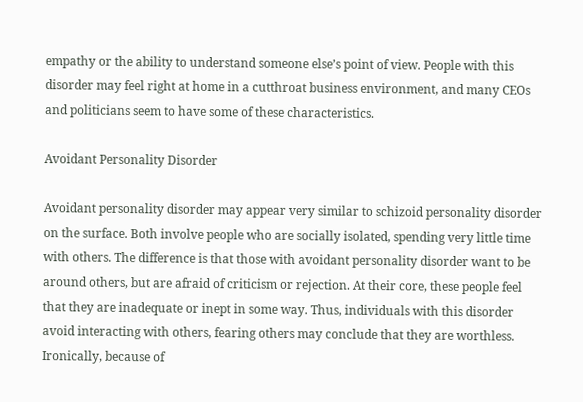empathy or the ability to understand someone else’s point of view. People with this disorder may feel right at home in a cutthroat business environment, and many CEOs and politicians seem to have some of these characteristics.

Avoidant Personality Disorder

Avoidant personality disorder may appear very similar to schizoid personality disorder on the surface. Both involve people who are socially isolated, spending very little time with others. The difference is that those with avoidant personality disorder want to be around others, but are afraid of criticism or rejection. At their core, these people feel that they are inadequate or inept in some way. Thus, individuals with this disorder avoid interacting with others, fearing others may conclude that they are worthless. Ironically, because of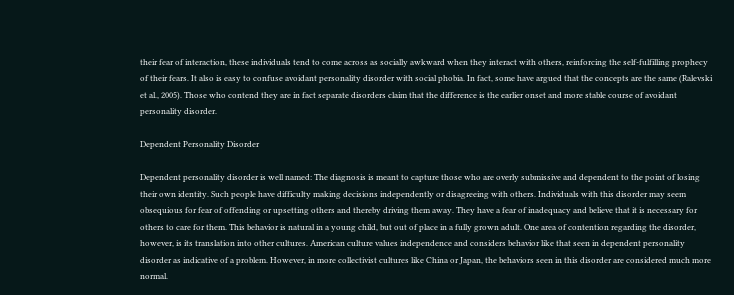their fear of interaction, these individuals tend to come across as socially awkward when they interact with others, reinforcing the self-fulfilling prophecy of their fears. It also is easy to confuse avoidant personality disorder with social phobia. In fact, some have argued that the concepts are the same (Ralevski et al., 2005). Those who contend they are in fact separate disorders claim that the difference is the earlier onset and more stable course of avoidant personality disorder.

Dependent Personality Disorder

Dependent personality disorder is well named: The diagnosis is meant to capture those who are overly submissive and dependent to the point of losing their own identity. Such people have difficulty making decisions independently or disagreeing with others. Individuals with this disorder may seem obsequious for fear of offending or upsetting others and thereby driving them away. They have a fear of inadequacy and believe that it is necessary for others to care for them. This behavior is natural in a young child, but out of place in a fully grown adult. One area of contention regarding the disorder, however, is its translation into other cultures. American culture values independence and considers behavior like that seen in dependent personality disorder as indicative of a problem. However, in more collectivist cultures like China or Japan, the behaviors seen in this disorder are considered much more normal.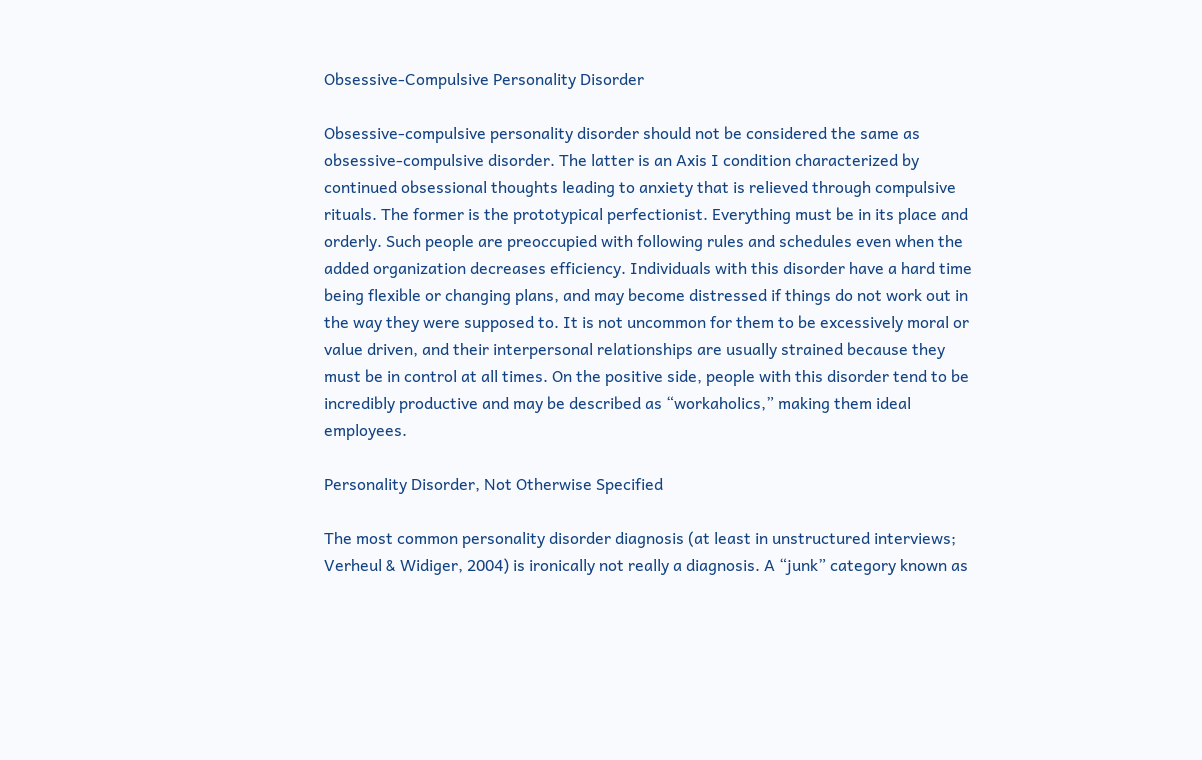Obsessive-Compulsive Personality Disorder

Obsessive-compulsive personality disorder should not be considered the same as obsessive-compulsive disorder. The latter is an Axis I condition characterized by continued obsessional thoughts leading to anxiety that is relieved through compulsive rituals. The former is the prototypical perfectionist. Everything must be in its place and orderly. Such people are preoccupied with following rules and schedules even when the added organization decreases efficiency. Individuals with this disorder have a hard time being flexible or changing plans, and may become distressed if things do not work out in the way they were supposed to. It is not uncommon for them to be excessively moral or value driven, and their interpersonal relationships are usually strained because they must be in control at all times. On the positive side, people with this disorder tend to be incredibly productive and may be described as “workaholics,” making them ideal employees.

Personality Disorder, Not Otherwise Specified

The most common personality disorder diagnosis (at least in unstructured interviews; Verheul & Widiger, 2004) is ironically not really a diagnosis. A “junk” category known as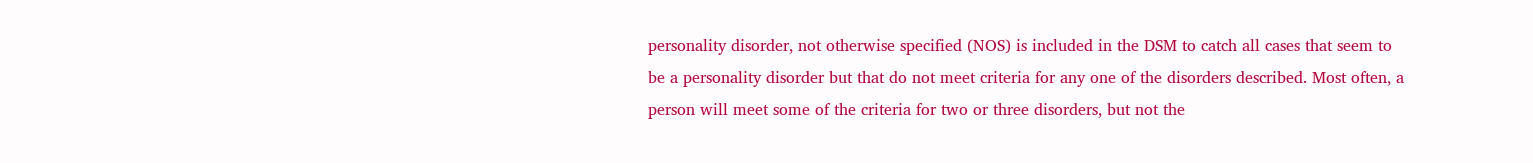personality disorder, not otherwise specified (NOS) is included in the DSM to catch all cases that seem to be a personality disorder but that do not meet criteria for any one of the disorders described. Most often, a person will meet some of the criteria for two or three disorders, but not the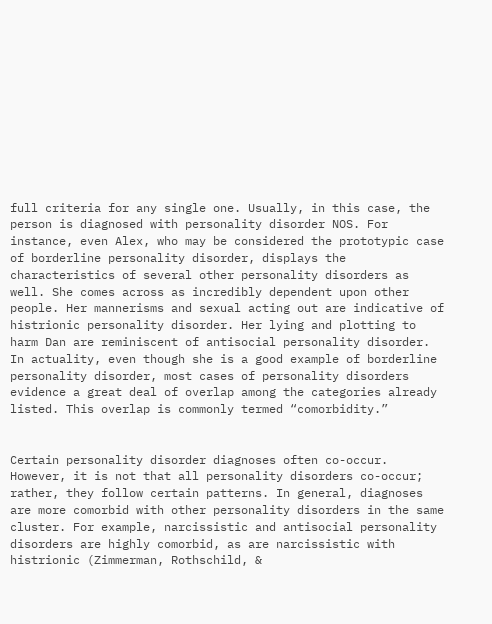full criteria for any single one. Usually, in this case, the person is diagnosed with personality disorder NOS. For instance, even Alex, who may be considered the prototypic case of borderline personality disorder, displays the characteristics of several other personality disorders as well. She comes across as incredibly dependent upon other people. Her mannerisms and sexual acting out are indicative of histrionic personality disorder. Her lying and plotting to harm Dan are reminiscent of antisocial personality disorder. In actuality, even though she is a good example of borderline personality disorder, most cases of personality disorders evidence a great deal of overlap among the categories already listed. This overlap is commonly termed “comorbidity.”


Certain personality disorder diagnoses often co-occur. However, it is not that all personality disorders co-occur; rather, they follow certain patterns. In general, diagnoses are more comorbid with other personality disorders in the same cluster. For example, narcissistic and antisocial personality disorders are highly comorbid, as are narcissistic with histrionic (Zimmerman, Rothschild, &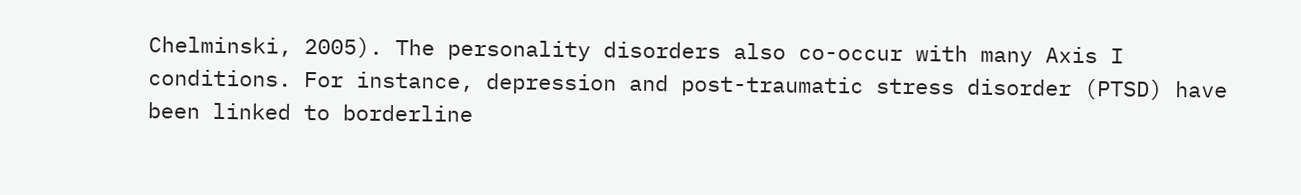Chelminski, 2005). The personality disorders also co-occur with many Axis I conditions. For instance, depression and post-traumatic stress disorder (PTSD) have been linked to borderline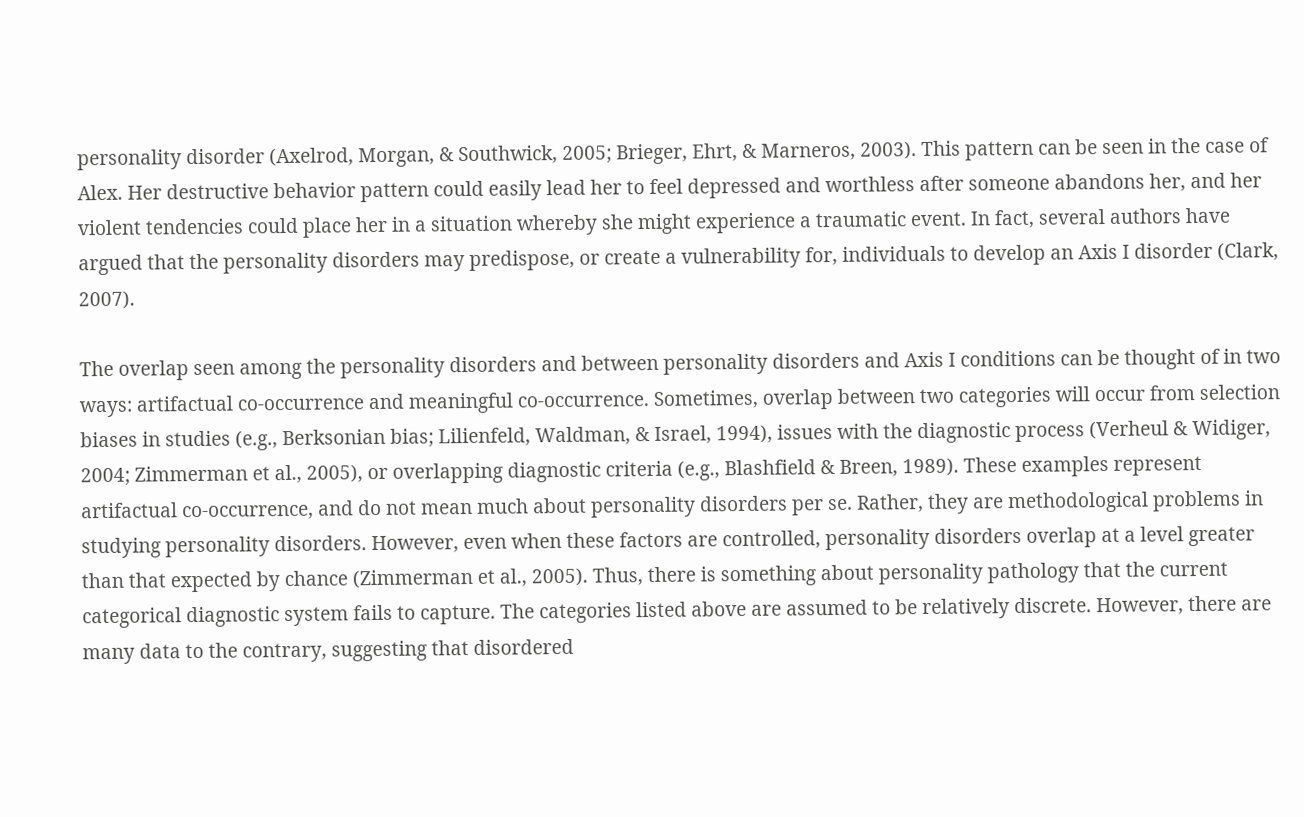personality disorder (Axelrod, Morgan, & Southwick, 2005; Brieger, Ehrt, & Marneros, 2003). This pattern can be seen in the case of Alex. Her destructive behavior pattern could easily lead her to feel depressed and worthless after someone abandons her, and her violent tendencies could place her in a situation whereby she might experience a traumatic event. In fact, several authors have argued that the personality disorders may predispose, or create a vulnerability for, individuals to develop an Axis I disorder (Clark, 2007).

The overlap seen among the personality disorders and between personality disorders and Axis I conditions can be thought of in two ways: artifactual co-occurrence and meaningful co-occurrence. Sometimes, overlap between two categories will occur from selection biases in studies (e.g., Berksonian bias; Lilienfeld, Waldman, & Israel, 1994), issues with the diagnostic process (Verheul & Widiger, 2004; Zimmerman et al., 2005), or overlapping diagnostic criteria (e.g., Blashfield & Breen, 1989). These examples represent artifactual co-occurrence, and do not mean much about personality disorders per se. Rather, they are methodological problems in studying personality disorders. However, even when these factors are controlled, personality disorders overlap at a level greater than that expected by chance (Zimmerman et al., 2005). Thus, there is something about personality pathology that the current categorical diagnostic system fails to capture. The categories listed above are assumed to be relatively discrete. However, there are many data to the contrary, suggesting that disordered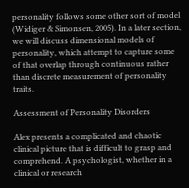personality follows some other sort of model (Widiger & Simonsen, 2005). In a later section, we will discuss dimensional models of personality, which attempt to capture some of that overlap through continuous rather than discrete measurement of personality traits.

Assessment of Personality Disorders

Alex presents a complicated and chaotic clinical picture that is difficult to grasp and comprehend. A psychologist, whether in a clinical or research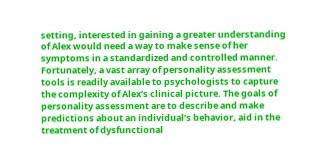setting, interested in gaining a greater understanding of Alex would need a way to make sense of her symptoms in a standardized and controlled manner. Fortunately, a vast array of personality assessment tools is readily available to psychologists to capture the complexity of Alex’s clinical picture. The goals of personality assessment are to describe and make predictions about an individual’s behavior, aid in the treatment of dysfunctional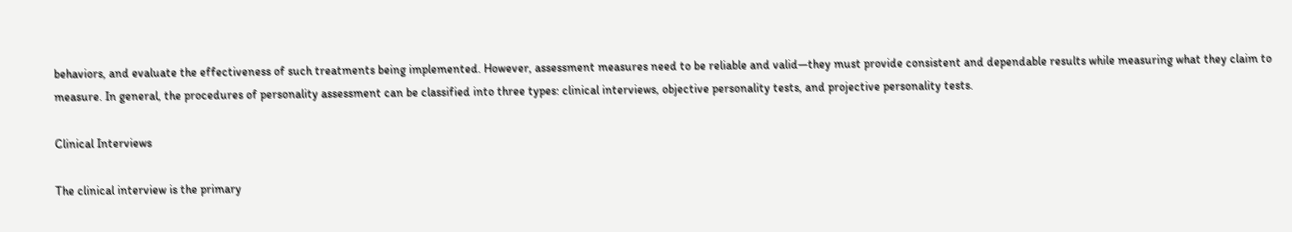behaviors, and evaluate the effectiveness of such treatments being implemented. However, assessment measures need to be reliable and valid—they must provide consistent and dependable results while measuring what they claim to measure. In general, the procedures of personality assessment can be classified into three types: clinical interviews, objective personality tests, and projective personality tests.

Clinical Interviews

The clinical interview is the primary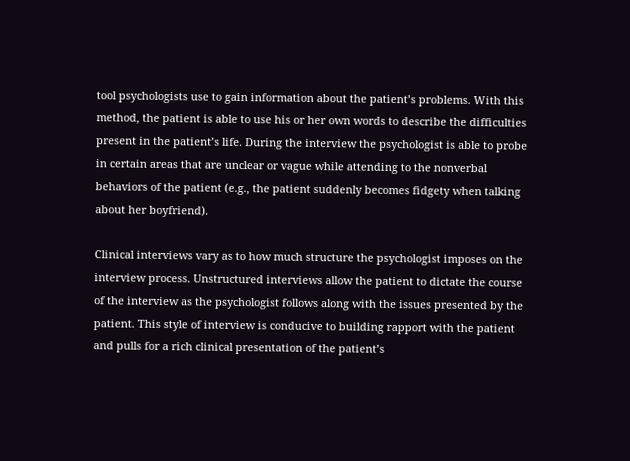tool psychologists use to gain information about the patient’s problems. With this method, the patient is able to use his or her own words to describe the difficulties present in the patient’s life. During the interview the psychologist is able to probe in certain areas that are unclear or vague while attending to the nonverbal behaviors of the patient (e.g., the patient suddenly becomes fidgety when talking about her boyfriend).

Clinical interviews vary as to how much structure the psychologist imposes on the interview process. Unstructured interviews allow the patient to dictate the course of the interview as the psychologist follows along with the issues presented by the patient. This style of interview is conducive to building rapport with the patient and pulls for a rich clinical presentation of the patient’s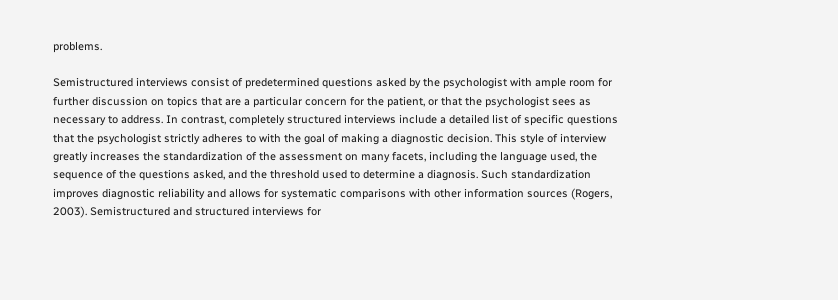problems.

Semistructured interviews consist of predetermined questions asked by the psychologist with ample room for further discussion on topics that are a particular concern for the patient, or that the psychologist sees as necessary to address. In contrast, completely structured interviews include a detailed list of specific questions that the psychologist strictly adheres to with the goal of making a diagnostic decision. This style of interview greatly increases the standardization of the assessment on many facets, including the language used, the sequence of the questions asked, and the threshold used to determine a diagnosis. Such standardization improves diagnostic reliability and allows for systematic comparisons with other information sources (Rogers, 2003). Semistructured and structured interviews for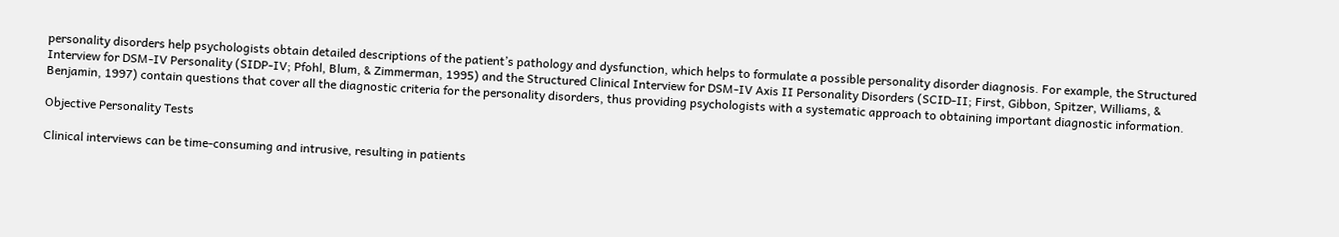personality disorders help psychologists obtain detailed descriptions of the patient’s pathology and dysfunction, which helps to formulate a possible personality disorder diagnosis. For example, the Structured Interview for DSM-IV Personality (SIDP-IV; Pfohl, Blum, & Zimmerman, 1995) and the Structured Clinical Interview for DSM-IV Axis II Personality Disorders (SCID-II; First, Gibbon, Spitzer, Williams, & Benjamin, 1997) contain questions that cover all the diagnostic criteria for the personality disorders, thus providing psychologists with a systematic approach to obtaining important diagnostic information.

Objective Personality Tests

Clinical interviews can be time-consuming and intrusive, resulting in patients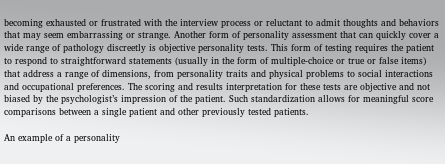becoming exhausted or frustrated with the interview process or reluctant to admit thoughts and behaviors that may seem embarrassing or strange. Another form of personality assessment that can quickly cover a wide range of pathology discreetly is objective personality tests. This form of testing requires the patient to respond to straightforward statements (usually in the form of multiple-choice or true or false items) that address a range of dimensions, from personality traits and physical problems to social interactions and occupational preferences. The scoring and results interpretation for these tests are objective and not biased by the psychologist’s impression of the patient. Such standardization allows for meaningful score comparisons between a single patient and other previously tested patients.

An example of a personality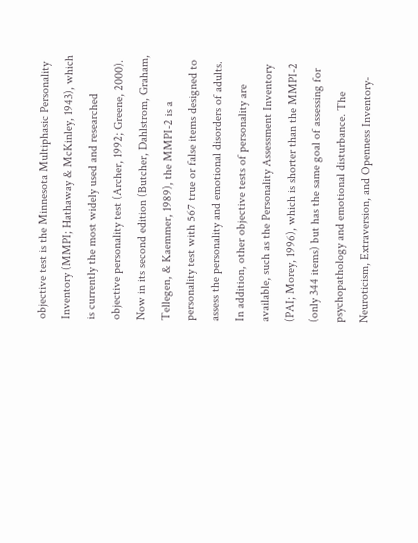objective test is the Minnesota Multiphasic Personality Inventory (MMPI; Hathaway & McKinley, 1943), which is currently the most widely used and researched objective personality test (Archer, 1992; Greene, 2000). Now in its second edition (Butcher, Dahlstrom, Graham, Tellegen, & Kaemmer, 1989), the MMPI-2 is a personality test with 567 true or false items designed to assess the personality and emotional disorders of adults. In addition, other objective tests of personality are available, such as the Personality Assessment Inventory (PAI; Morey, 1996), which is shorter than the MMPI-2 (only 344 items) but has the same goal of assessing for psychopathology and emotional disturbance. The Neuroticism, Extraversion, and Openness Inventory-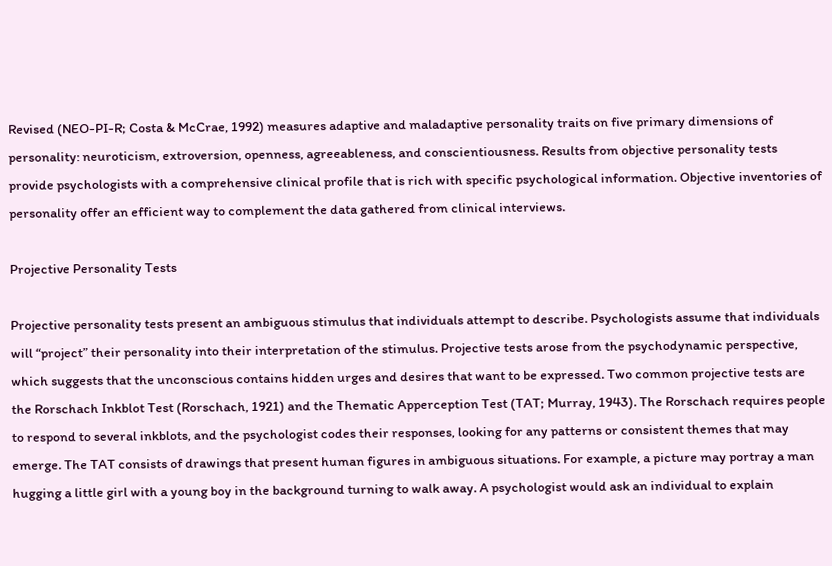Revised (NEO-PI-R; Costa & McCrae, 1992) measures adaptive and maladaptive personality traits on five primary dimensions of personality: neuroticism, extroversion, openness, agreeableness, and conscientiousness. Results from objective personality tests provide psychologists with a comprehensive clinical profile that is rich with specific psychological information. Objective inventories of personality offer an efficient way to complement the data gathered from clinical interviews.

Projective Personality Tests

Projective personality tests present an ambiguous stimulus that individuals attempt to describe. Psychologists assume that individuals will “project” their personality into their interpretation of the stimulus. Projective tests arose from the psychodynamic perspective, which suggests that the unconscious contains hidden urges and desires that want to be expressed. Two common projective tests are the Rorschach Inkblot Test (Rorschach, 1921) and the Thematic Apperception Test (TAT; Murray, 1943). The Rorschach requires people to respond to several inkblots, and the psychologist codes their responses, looking for any patterns or consistent themes that may emerge. The TAT consists of drawings that present human figures in ambiguous situations. For example, a picture may portray a man hugging a little girl with a young boy in the background turning to walk away. A psychologist would ask an individual to explain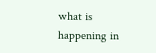what is happening in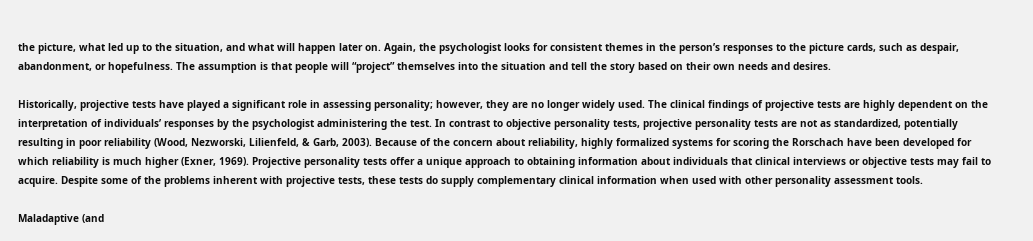the picture, what led up to the situation, and what will happen later on. Again, the psychologist looks for consistent themes in the person’s responses to the picture cards, such as despair, abandonment, or hopefulness. The assumption is that people will “project” themselves into the situation and tell the story based on their own needs and desires.

Historically, projective tests have played a significant role in assessing personality; however, they are no longer widely used. The clinical findings of projective tests are highly dependent on the interpretation of individuals’ responses by the psychologist administering the test. In contrast to objective personality tests, projective personality tests are not as standardized, potentially resulting in poor reliability (Wood, Nezworski, Lilienfeld, & Garb, 2003). Because of the concern about reliability, highly formalized systems for scoring the Rorschach have been developed for which reliability is much higher (Exner, 1969). Projective personality tests offer a unique approach to obtaining information about individuals that clinical interviews or objective tests may fail to acquire. Despite some of the problems inherent with projective tests, these tests do supply complementary clinical information when used with other personality assessment tools.

Maladaptive (and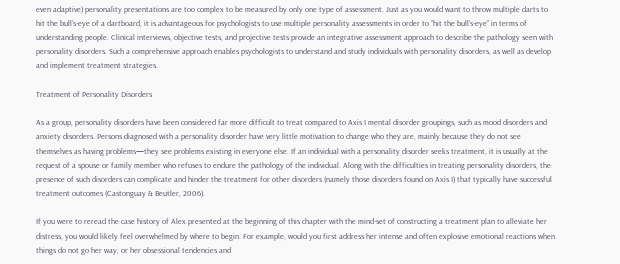even adaptive) personality presentations are too complex to be measured by only one type of assessment. Just as you would want to throw multiple darts to hit the bull’s-eye of a dartboard, it is advantageous for psychologists to use multiple personality assessments in order to “hit the bull’s-eye” in terms of understanding people. Clinical interviews, objective tests, and projective tests provide an integrative assessment approach to describe the pathology seen with personality disorders. Such a comprehensive approach enables psychologists to understand and study individuals with personality disorders, as well as develop and implement treatment strategies.

Treatment of Personality Disorders

As a group, personality disorders have been considered far more difficult to treat compared to Axis I mental disorder groupings, such as mood disorders and anxiety disorders. Persons diagnosed with a personality disorder have very little motivation to change who they are, mainly because they do not see themselves as having problems—they see problems existing in everyone else. If an individual with a personality disorder seeks treatment, it is usually at the request of a spouse or family member who refuses to endure the pathology of the individual. Along with the difficulties in treating personality disorders, the presence of such disorders can complicate and hinder the treatment for other disorders (namely those disorders found on Axis I) that typically have successful treatment outcomes (Castonguay & Beutler, 2006).

If you were to reread the case history of Alex presented at the beginning of this chapter with the mind-set of constructing a treatment plan to alleviate her distress, you would likely feel overwhelmed by where to begin. For example, would you first address her intense and often explosive emotional reactions when things do not go her way, or her obsessional tendencies and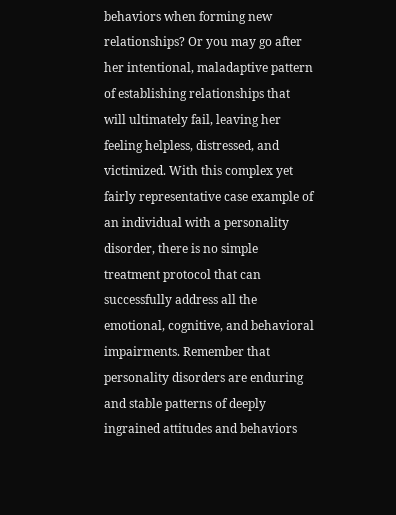behaviors when forming new relationships? Or you may go after her intentional, maladaptive pattern of establishing relationships that will ultimately fail, leaving her feeling helpless, distressed, and victimized. With this complex yet fairly representative case example of an individual with a personality disorder, there is no simple treatment protocol that can successfully address all the emotional, cognitive, and behavioral impairments. Remember that personality disorders are enduring and stable patterns of deeply ingrained attitudes and behaviors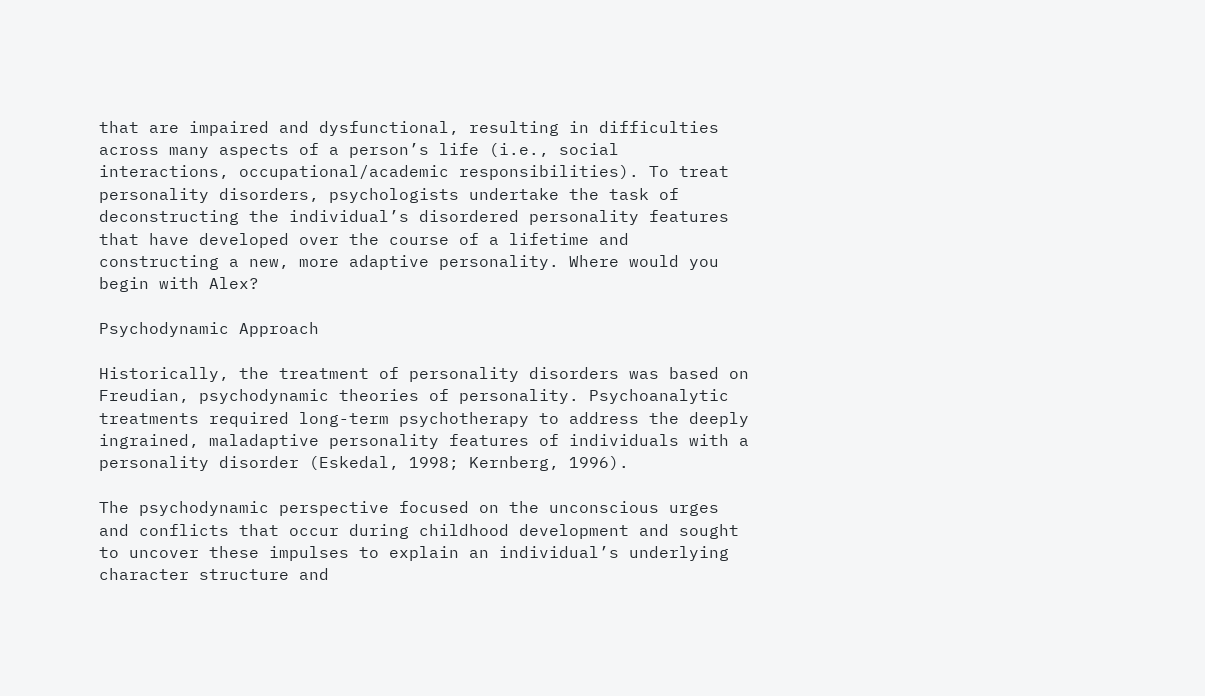that are impaired and dysfunctional, resulting in difficulties across many aspects of a person’s life (i.e., social interactions, occupational/academic responsibilities). To treat personality disorders, psychologists undertake the task of deconstructing the individual’s disordered personality features that have developed over the course of a lifetime and constructing a new, more adaptive personality. Where would you begin with Alex?

Psychodynamic Approach

Historically, the treatment of personality disorders was based on Freudian, psychodynamic theories of personality. Psychoanalytic treatments required long-term psychotherapy to address the deeply ingrained, maladaptive personality features of individuals with a personality disorder (Eskedal, 1998; Kernberg, 1996).

The psychodynamic perspective focused on the unconscious urges and conflicts that occur during childhood development and sought to uncover these impulses to explain an individual’s underlying character structure and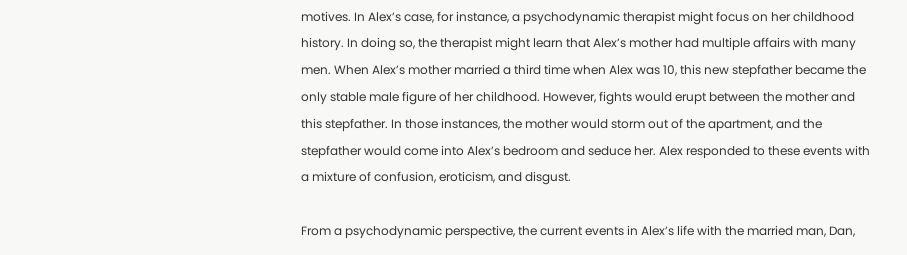motives. In Alex’s case, for instance, a psychodynamic therapist might focus on her childhood history. In doing so, the therapist might learn that Alex’s mother had multiple affairs with many men. When Alex’s mother married a third time when Alex was 10, this new stepfather became the only stable male figure of her childhood. However, fights would erupt between the mother and this stepfather. In those instances, the mother would storm out of the apartment, and the stepfather would come into Alex’s bedroom and seduce her. Alex responded to these events with a mixture of confusion, eroticism, and disgust.

From a psychodynamic perspective, the current events in Alex’s life with the married man, Dan,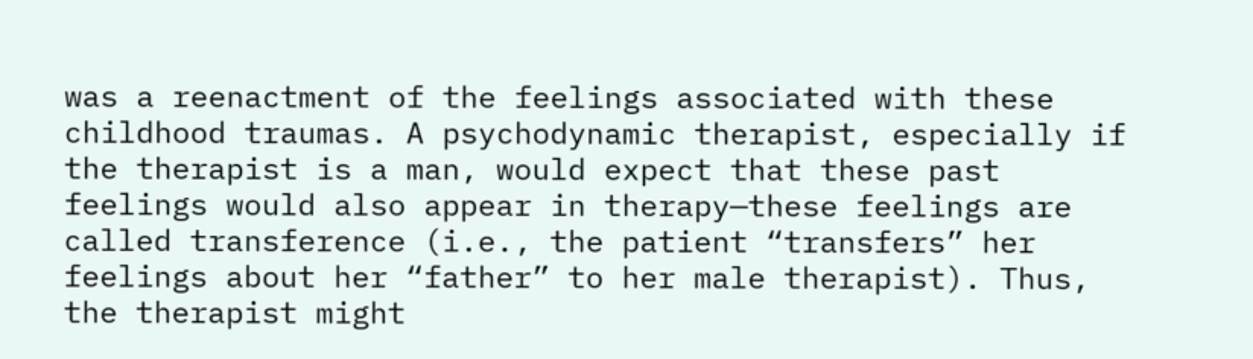was a reenactment of the feelings associated with these childhood traumas. A psychodynamic therapist, especially if the therapist is a man, would expect that these past feelings would also appear in therapy—these feelings are called transference (i.e., the patient “transfers” her feelings about her “father” to her male therapist). Thus, the therapist might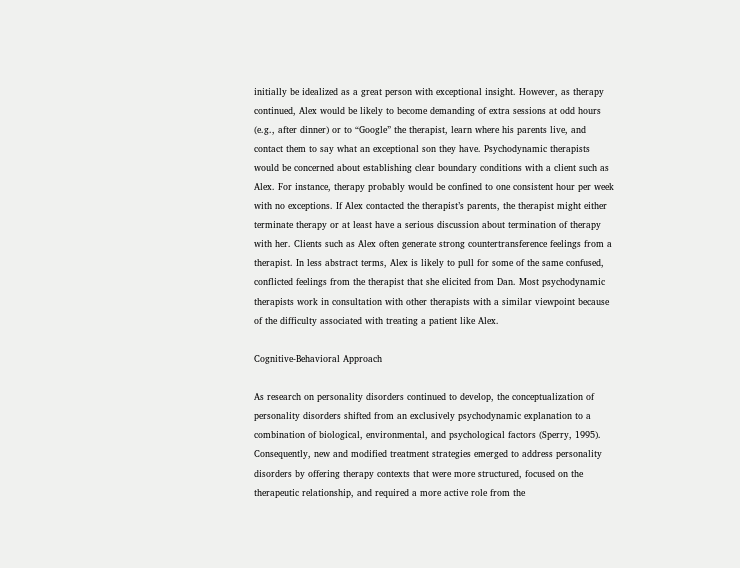initially be idealized as a great person with exceptional insight. However, as therapy continued, Alex would be likely to become demanding of extra sessions at odd hours (e.g., after dinner) or to “Google” the therapist, learn where his parents live, and contact them to say what an exceptional son they have. Psychodynamic therapists would be concerned about establishing clear boundary conditions with a client such as Alex. For instance, therapy probably would be confined to one consistent hour per week with no exceptions. If Alex contacted the therapist’s parents, the therapist might either terminate therapy or at least have a serious discussion about termination of therapy with her. Clients such as Alex often generate strong countertransference feelings from a therapist. In less abstract terms, Alex is likely to pull for some of the same confused, conflicted feelings from the therapist that she elicited from Dan. Most psychodynamic therapists work in consultation with other therapists with a similar viewpoint because of the difficulty associated with treating a patient like Alex.

Cognitive-Behavioral Approach

As research on personality disorders continued to develop, the conceptualization of personality disorders shifted from an exclusively psychodynamic explanation to a combination of biological, environmental, and psychological factors (Sperry, 1995). Consequently, new and modified treatment strategies emerged to address personality disorders by offering therapy contexts that were more structured, focused on the therapeutic relationship, and required a more active role from the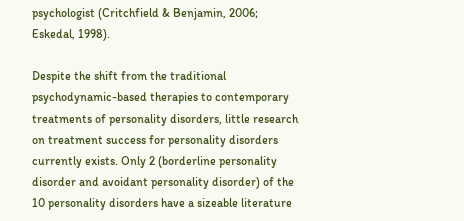psychologist (Critchfield & Benjamin, 2006; Eskedal, 1998).

Despite the shift from the traditional psychodynamic-based therapies to contemporary treatments of personality disorders, little research on treatment success for personality disorders currently exists. Only 2 (borderline personality disorder and avoidant personality disorder) of the 10 personality disorders have a sizeable literature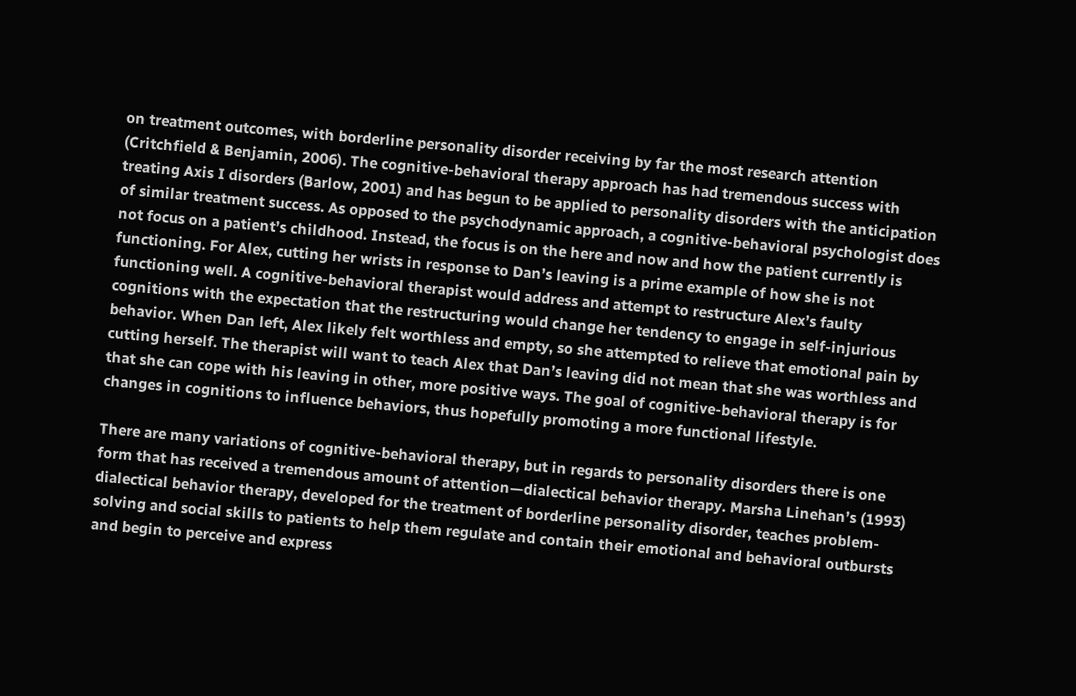on treatment outcomes, with borderline personality disorder receiving by far the most research attention (Critchfield & Benjamin, 2006). The cognitive-behavioral therapy approach has had tremendous success with treating Axis I disorders (Barlow, 2001) and has begun to be applied to personality disorders with the anticipation of similar treatment success. As opposed to the psychodynamic approach, a cognitive-behavioral psychologist does not focus on a patient’s childhood. Instead, the focus is on the here and now and how the patient currently is functioning. For Alex, cutting her wrists in response to Dan’s leaving is a prime example of how she is not functioning well. A cognitive-behavioral therapist would address and attempt to restructure Alex’s faulty cognitions with the expectation that the restructuring would change her tendency to engage in self-injurious behavior. When Dan left, Alex likely felt worthless and empty, so she attempted to relieve that emotional pain by cutting herself. The therapist will want to teach Alex that Dan’s leaving did not mean that she was worthless and that she can cope with his leaving in other, more positive ways. The goal of cognitive-behavioral therapy is for changes in cognitions to influence behaviors, thus hopefully promoting a more functional lifestyle.

There are many variations of cognitive-behavioral therapy, but in regards to personality disorders there is one form that has received a tremendous amount of attention—dialectical behavior therapy. Marsha Linehan’s (1993) dialectical behavior therapy, developed for the treatment of borderline personality disorder, teaches problem-solving and social skills to patients to help them regulate and contain their emotional and behavioral outbursts and begin to perceive and express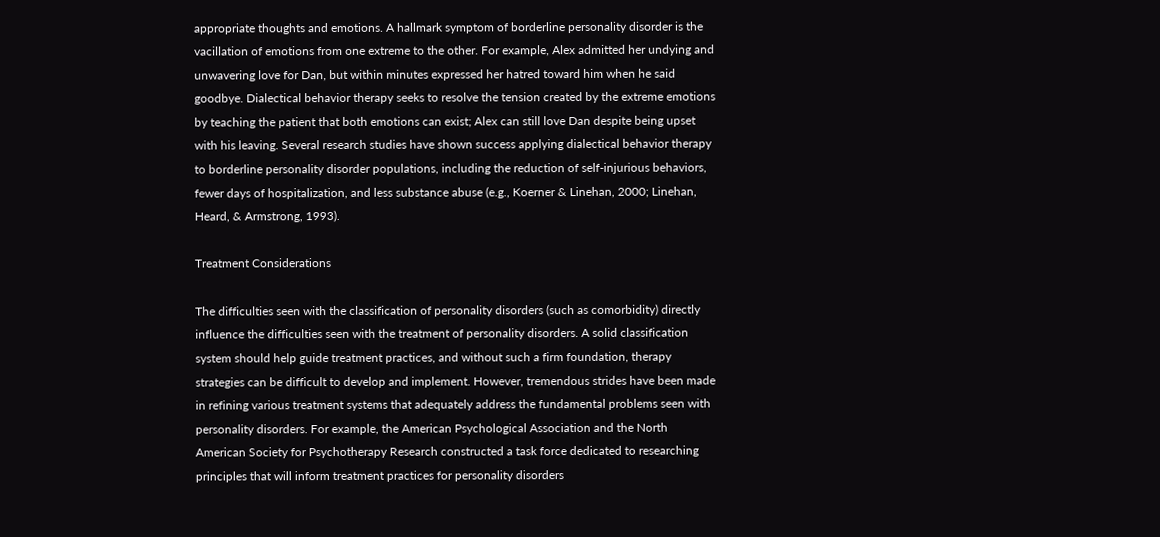appropriate thoughts and emotions. A hallmark symptom of borderline personality disorder is the vacillation of emotions from one extreme to the other. For example, Alex admitted her undying and unwavering love for Dan, but within minutes expressed her hatred toward him when he said goodbye. Dialectical behavior therapy seeks to resolve the tension created by the extreme emotions by teaching the patient that both emotions can exist; Alex can still love Dan despite being upset with his leaving. Several research studies have shown success applying dialectical behavior therapy to borderline personality disorder populations, including the reduction of self-injurious behaviors, fewer days of hospitalization, and less substance abuse (e.g., Koerner & Linehan, 2000; Linehan, Heard, & Armstrong, 1993).

Treatment Considerations

The difficulties seen with the classification of personality disorders (such as comorbidity) directly influence the difficulties seen with the treatment of personality disorders. A solid classification system should help guide treatment practices, and without such a firm foundation, therapy strategies can be difficult to develop and implement. However, tremendous strides have been made in refining various treatment systems that adequately address the fundamental problems seen with personality disorders. For example, the American Psychological Association and the North American Society for Psychotherapy Research constructed a task force dedicated to researching principles that will inform treatment practices for personality disorders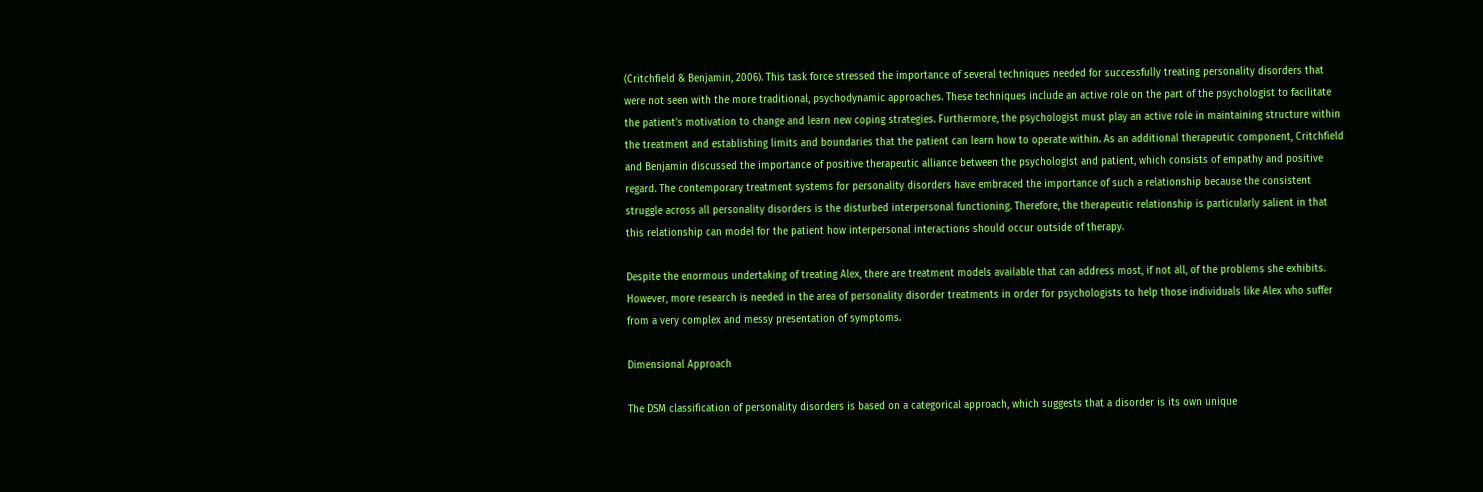(Critchfield & Benjamin, 2006). This task force stressed the importance of several techniques needed for successfully treating personality disorders that were not seen with the more traditional, psychodynamic approaches. These techniques include an active role on the part of the psychologist to facilitate the patient’s motivation to change and learn new coping strategies. Furthermore, the psychologist must play an active role in maintaining structure within the treatment and establishing limits and boundaries that the patient can learn how to operate within. As an additional therapeutic component, Critchfield and Benjamin discussed the importance of positive therapeutic alliance between the psychologist and patient, which consists of empathy and positive regard. The contemporary treatment systems for personality disorders have embraced the importance of such a relationship because the consistent struggle across all personality disorders is the disturbed interpersonal functioning. Therefore, the therapeutic relationship is particularly salient in that this relationship can model for the patient how interpersonal interactions should occur outside of therapy.

Despite the enormous undertaking of treating Alex, there are treatment models available that can address most, if not all, of the problems she exhibits. However, more research is needed in the area of personality disorder treatments in order for psychologists to help those individuals like Alex who suffer from a very complex and messy presentation of symptoms.

Dimensional Approach

The DSM classification of personality disorders is based on a categorical approach, which suggests that a disorder is its own unique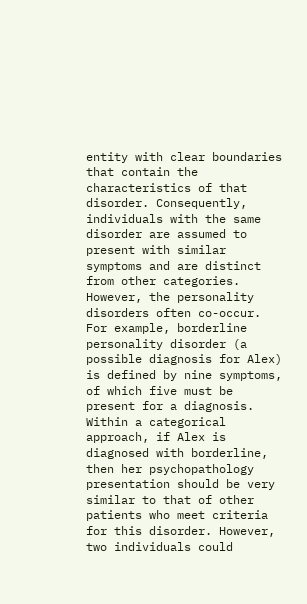entity with clear boundaries that contain the characteristics of that disorder. Consequently, individuals with the same disorder are assumed to present with similar symptoms and are distinct from other categories. However, the personality disorders often co-occur. For example, borderline personality disorder (a possible diagnosis for Alex) is defined by nine symptoms, of which five must be present for a diagnosis. Within a categorical approach, if Alex is diagnosed with borderline, then her psychopathology presentation should be very similar to that of other patients who meet criteria for this disorder. However, two individuals could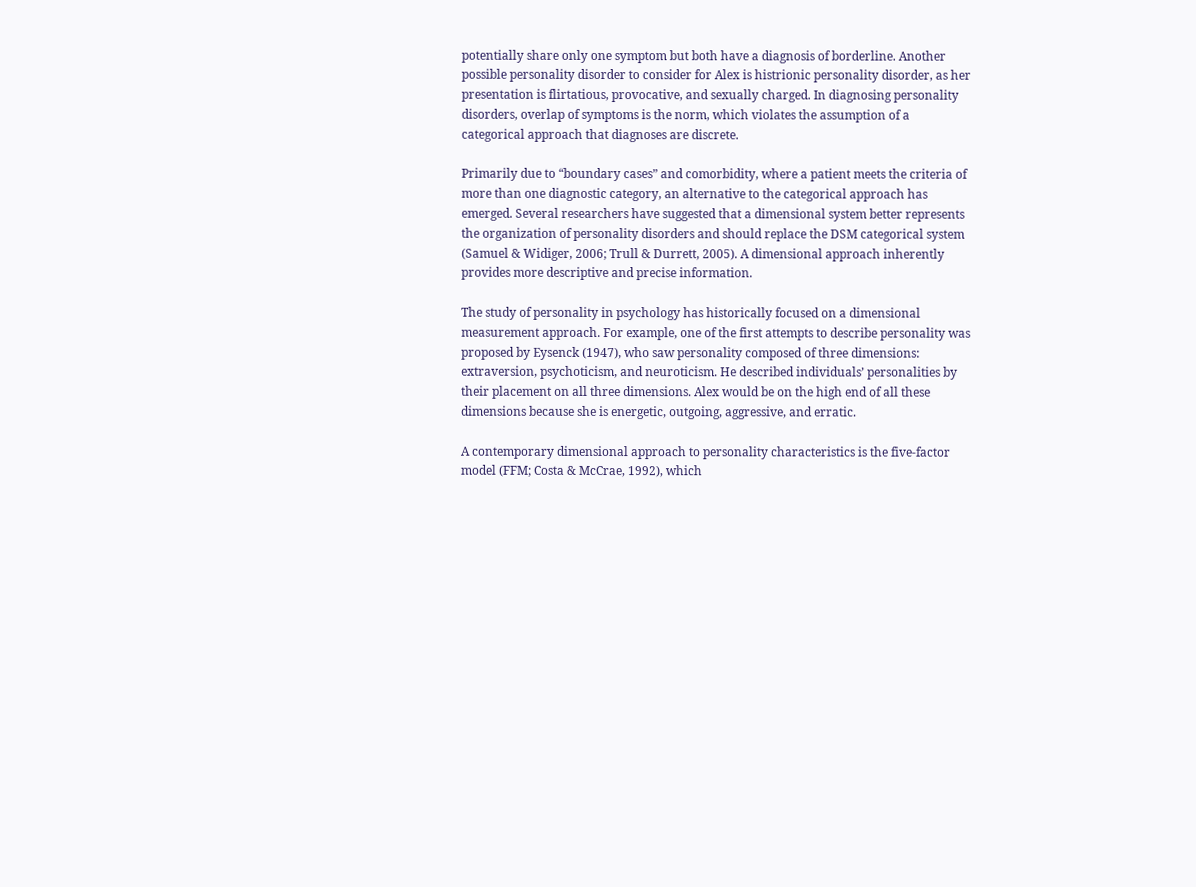potentially share only one symptom but both have a diagnosis of borderline. Another possible personality disorder to consider for Alex is histrionic personality disorder, as her presentation is flirtatious, provocative, and sexually charged. In diagnosing personality disorders, overlap of symptoms is the norm, which violates the assumption of a categorical approach that diagnoses are discrete.

Primarily due to “boundary cases” and comorbidity, where a patient meets the criteria of more than one diagnostic category, an alternative to the categorical approach has emerged. Several researchers have suggested that a dimensional system better represents the organization of personality disorders and should replace the DSM categorical system (Samuel & Widiger, 2006; Trull & Durrett, 2005). A dimensional approach inherently provides more descriptive and precise information.

The study of personality in psychology has historically focused on a dimensional measurement approach. For example, one of the first attempts to describe personality was proposed by Eysenck (1947), who saw personality composed of three dimensions: extraversion, psychoticism, and neuroticism. He described individuals’ personalities by their placement on all three dimensions. Alex would be on the high end of all these dimensions because she is energetic, outgoing, aggressive, and erratic.

A contemporary dimensional approach to personality characteristics is the five-factor model (FFM; Costa & McCrae, 1992), which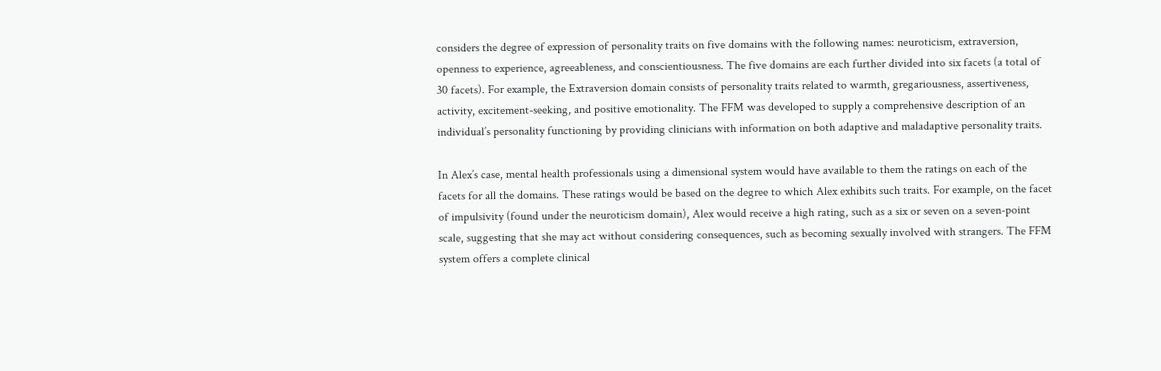considers the degree of expression of personality traits on five domains with the following names: neuroticism, extraversion, openness to experience, agreeableness, and conscientiousness. The five domains are each further divided into six facets (a total of 30 facets). For example, the Extraversion domain consists of personality traits related to warmth, gregariousness, assertiveness, activity, excitement-seeking, and positive emotionality. The FFM was developed to supply a comprehensive description of an individual’s personality functioning by providing clinicians with information on both adaptive and maladaptive personality traits.

In Alex’s case, mental health professionals using a dimensional system would have available to them the ratings on each of the facets for all the domains. These ratings would be based on the degree to which Alex exhibits such traits. For example, on the facet of impulsivity (found under the neuroticism domain), Alex would receive a high rating, such as a six or seven on a seven-point scale, suggesting that she may act without considering consequences, such as becoming sexually involved with strangers. The FFM system offers a complete clinical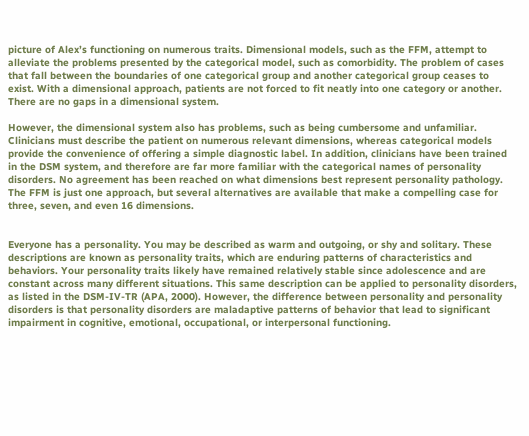picture of Alex’s functioning on numerous traits. Dimensional models, such as the FFM, attempt to alleviate the problems presented by the categorical model, such as comorbidity. The problem of cases that fall between the boundaries of one categorical group and another categorical group ceases to exist. With a dimensional approach, patients are not forced to fit neatly into one category or another. There are no gaps in a dimensional system.

However, the dimensional system also has problems, such as being cumbersome and unfamiliar. Clinicians must describe the patient on numerous relevant dimensions, whereas categorical models provide the convenience of offering a simple diagnostic label. In addition, clinicians have been trained in the DSM system, and therefore are far more familiar with the categorical names of personality disorders. No agreement has been reached on what dimensions best represent personality pathology. The FFM is just one approach, but several alternatives are available that make a compelling case for three, seven, and even 16 dimensions.


Everyone has a personality. You may be described as warm and outgoing, or shy and solitary. These descriptions are known as personality traits, which are enduring patterns of characteristics and behaviors. Your personality traits likely have remained relatively stable since adolescence and are constant across many different situations. This same description can be applied to personality disorders, as listed in the DSM-IV-TR (APA, 2000). However, the difference between personality and personality disorders is that personality disorders are maladaptive patterns of behavior that lead to significant impairment in cognitive, emotional, occupational, or interpersonal functioning.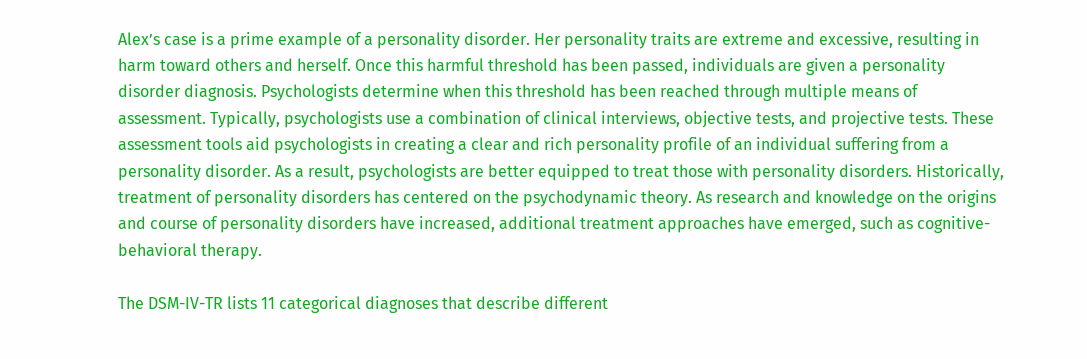Alex’s case is a prime example of a personality disorder. Her personality traits are extreme and excessive, resulting in harm toward others and herself. Once this harmful threshold has been passed, individuals are given a personality disorder diagnosis. Psychologists determine when this threshold has been reached through multiple means of assessment. Typically, psychologists use a combination of clinical interviews, objective tests, and projective tests. These assessment tools aid psychologists in creating a clear and rich personality profile of an individual suffering from a personality disorder. As a result, psychologists are better equipped to treat those with personality disorders. Historically, treatment of personality disorders has centered on the psychodynamic theory. As research and knowledge on the origins and course of personality disorders have increased, additional treatment approaches have emerged, such as cognitive-behavioral therapy.

The DSM-IV-TR lists 11 categorical diagnoses that describe different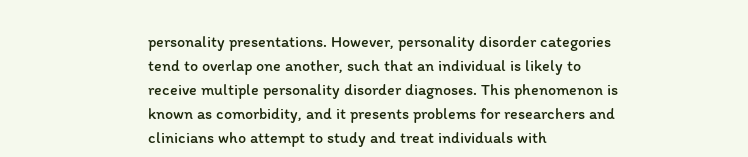personality presentations. However, personality disorder categories tend to overlap one another, such that an individual is likely to receive multiple personality disorder diagnoses. This phenomenon is known as comorbidity, and it presents problems for researchers and clinicians who attempt to study and treat individuals with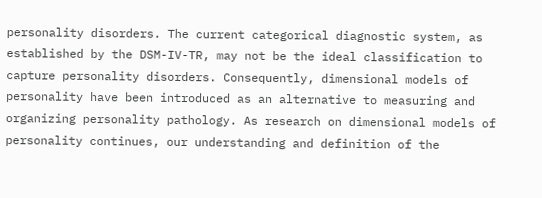personality disorders. The current categorical diagnostic system, as established by the DSM-IV-TR, may not be the ideal classification to capture personality disorders. Consequently, dimensional models of personality have been introduced as an alternative to measuring and organizing personality pathology. As research on dimensional models of personality continues, our understanding and definition of the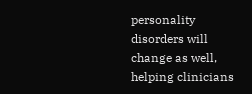personality disorders will change as well, helping clinicians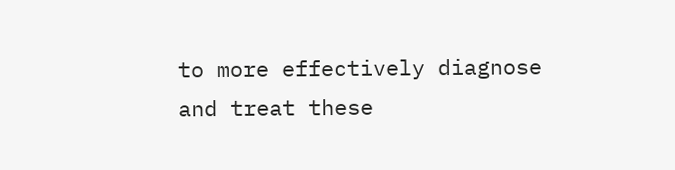to more effectively diagnose and treat these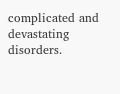complicated and devastating disorders.